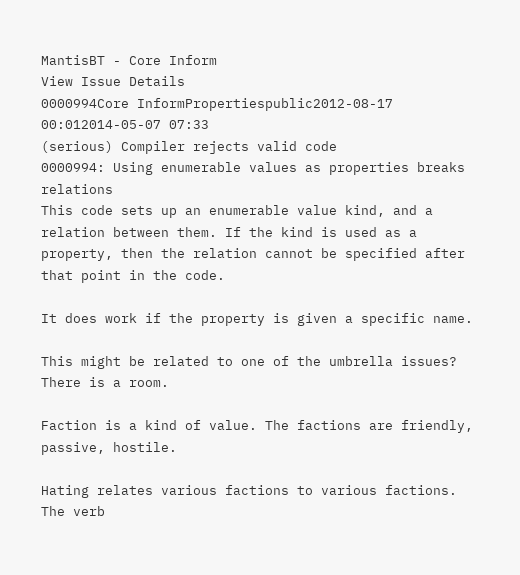MantisBT - Core Inform
View Issue Details
0000994Core InformPropertiespublic2012-08-17 00:012014-05-07 07:33
(serious) Compiler rejects valid code
0000994: Using enumerable values as properties breaks relations
This code sets up an enumerable value kind, and a relation between them. If the kind is used as a property, then the relation cannot be specified after that point in the code.

It does work if the property is given a specific name.

This might be related to one of the umbrella issues?
There is a room.

Faction is a kind of value. The factions are friendly, passive, hostile.

Hating relates various factions to various factions.
The verb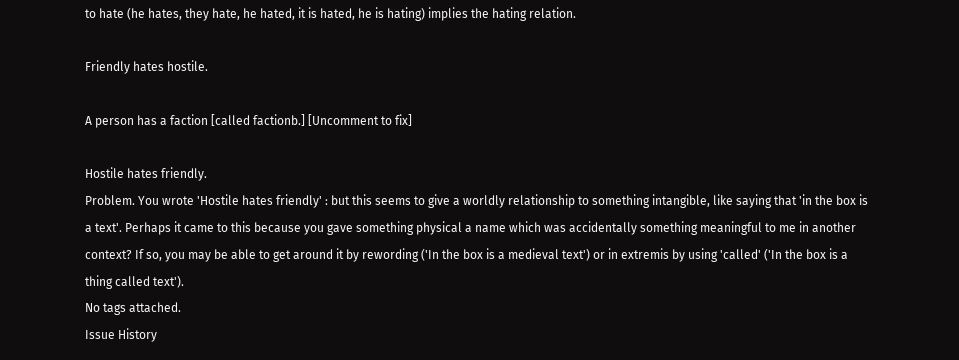to hate (he hates, they hate, he hated, it is hated, he is hating) implies the hating relation.

Friendly hates hostile.

A person has a faction [called factionb.] [Uncomment to fix]

Hostile hates friendly.
Problem. You wrote 'Hostile hates friendly' : but this seems to give a worldly relationship to something intangible, like saying that 'in the box is a text'. Perhaps it came to this because you gave something physical a name which was accidentally something meaningful to me in another context? If so, you may be able to get around it by rewording ('In the box is a medieval text') or in extremis by using 'called' ('In the box is a thing called text').
No tags attached.
Issue History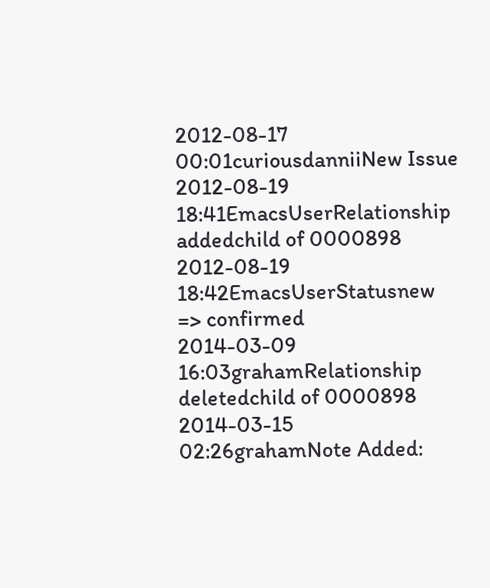2012-08-17 00:01curiousdanniiNew Issue
2012-08-19 18:41EmacsUserRelationship addedchild of 0000898
2012-08-19 18:42EmacsUserStatusnew => confirmed
2014-03-09 16:03grahamRelationship deletedchild of 0000898
2014-03-15 02:26grahamNote Added: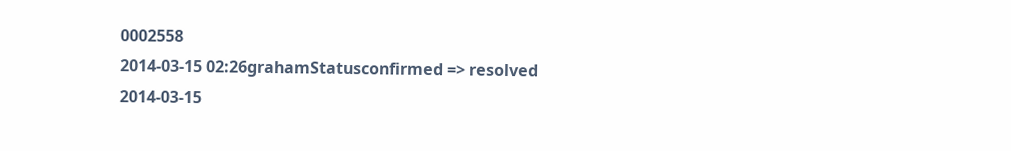0002558
2014-03-15 02:26grahamStatusconfirmed => resolved
2014-03-15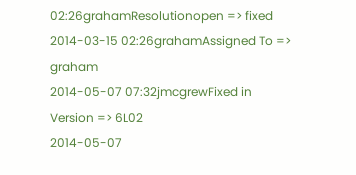02:26grahamResolutionopen => fixed
2014-03-15 02:26grahamAssigned To => graham
2014-05-07 07:32jmcgrewFixed in Version => 6L02
2014-05-07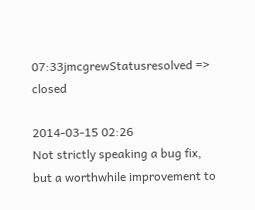07:33jmcgrewStatusresolved => closed

2014-03-15 02:26
Not strictly speaking a bug fix, but a worthwhile improvement to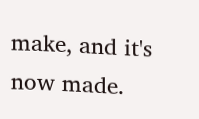make, and it's now made.